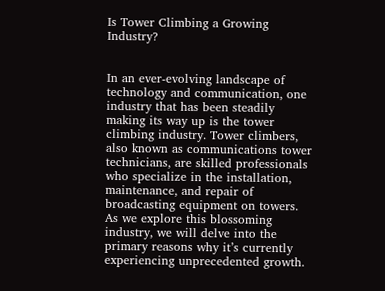Is Tower Climbing a Growing Industry?


In an ever-evolving landscape of technology and communication, one industry that has been steadily making its way up is the tower climbing industry. Tower climbers, also known as communications tower technicians, are skilled professionals who specialize in the installation, maintenance, and repair of broadcasting equipment on towers. As we explore this blossoming industry, we will delve into the primary reasons why it’s currently experiencing unprecedented growth.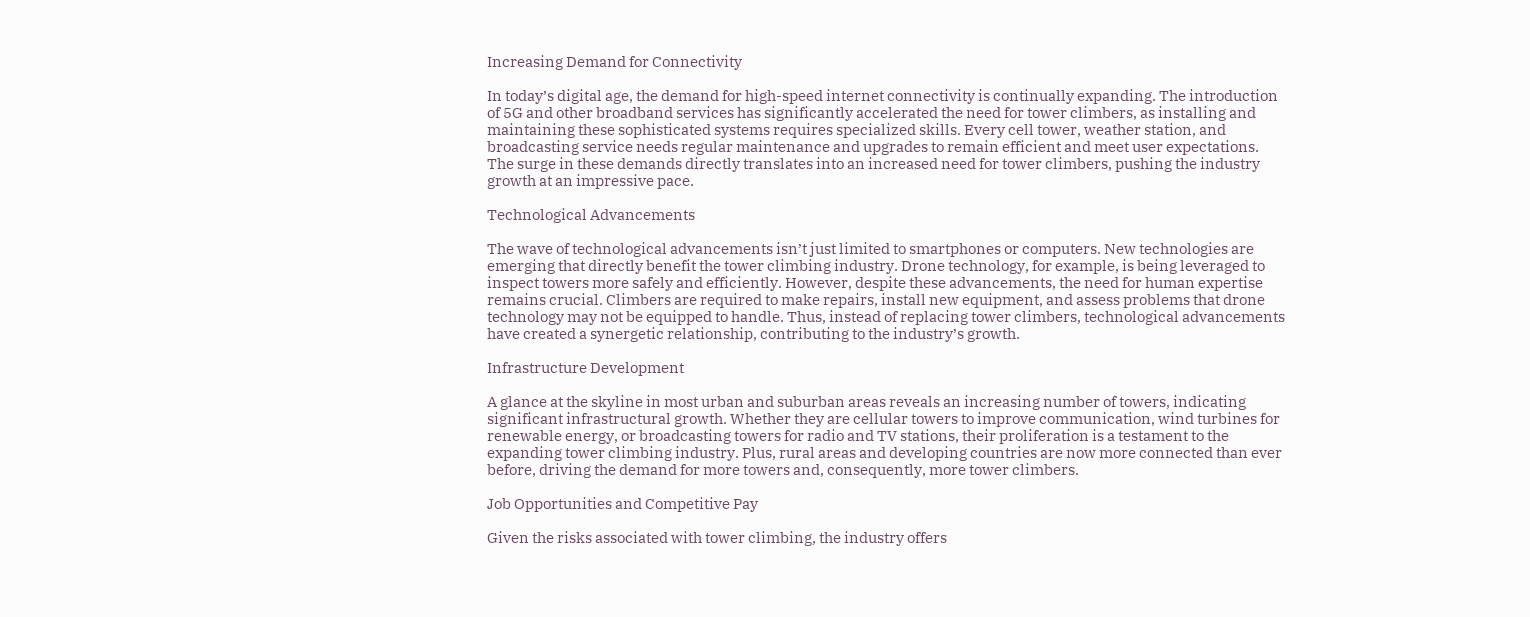Increasing Demand for Connectivity

In today’s digital age, the demand for high-speed internet connectivity is continually expanding. The introduction of 5G and other broadband services has significantly accelerated the need for tower climbers, as installing and maintaining these sophisticated systems requires specialized skills. Every cell tower, weather station, and broadcasting service needs regular maintenance and upgrades to remain efficient and meet user expectations. The surge in these demands directly translates into an increased need for tower climbers, pushing the industry growth at an impressive pace.

Technological Advancements

The wave of technological advancements isn’t just limited to smartphones or computers. New technologies are emerging that directly benefit the tower climbing industry. Drone technology, for example, is being leveraged to inspect towers more safely and efficiently. However, despite these advancements, the need for human expertise remains crucial. Climbers are required to make repairs, install new equipment, and assess problems that drone technology may not be equipped to handle. Thus, instead of replacing tower climbers, technological advancements have created a synergetic relationship, contributing to the industry’s growth.

Infrastructure Development

A glance at the skyline in most urban and suburban areas reveals an increasing number of towers, indicating significant infrastructural growth. Whether they are cellular towers to improve communication, wind turbines for renewable energy, or broadcasting towers for radio and TV stations, their proliferation is a testament to the expanding tower climbing industry. Plus, rural areas and developing countries are now more connected than ever before, driving the demand for more towers and, consequently, more tower climbers.

Job Opportunities and Competitive Pay

Given the risks associated with tower climbing, the industry offers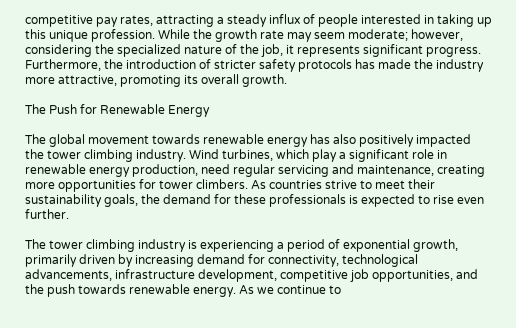competitive pay rates, attracting a steady influx of people interested in taking up this unique profession. While the growth rate may seem moderate; however, considering the specialized nature of the job, it represents significant progress. Furthermore, the introduction of stricter safety protocols has made the industry more attractive, promoting its overall growth.

The Push for Renewable Energy

The global movement towards renewable energy has also positively impacted the tower climbing industry. Wind turbines, which play a significant role in renewable energy production, need regular servicing and maintenance, creating more opportunities for tower climbers. As countries strive to meet their sustainability goals, the demand for these professionals is expected to rise even further.

The tower climbing industry is experiencing a period of exponential growth, primarily driven by increasing demand for connectivity, technological advancements, infrastructure development, competitive job opportunities, and the push towards renewable energy. As we continue to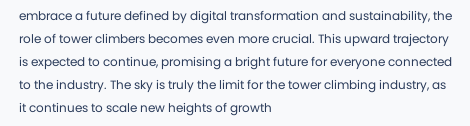embrace a future defined by digital transformation and sustainability, the role of tower climbers becomes even more crucial. This upward trajectory is expected to continue, promising a bright future for everyone connected to the industry. The sky is truly the limit for the tower climbing industry, as it continues to scale new heights of growth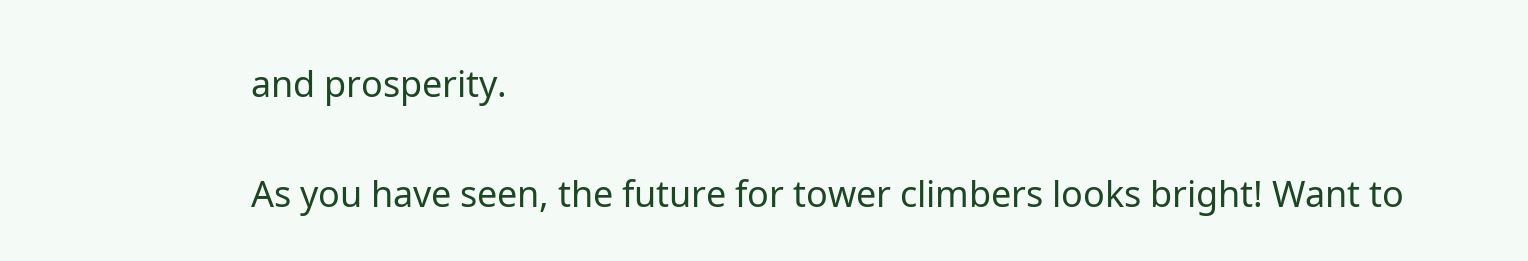and prosperity.

As you have seen, the future for tower climbers looks bright! Want to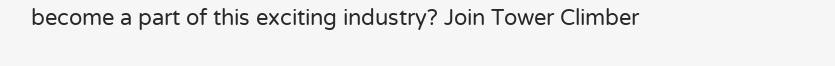become a part of this exciting industry? Join Tower Climber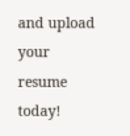and upload your resume today!